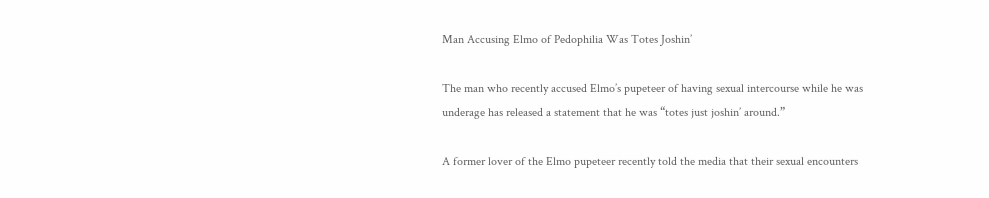Man Accusing Elmo of Pedophilia Was Totes Joshin’

The man who recently accused Elmo’s pupeteer of having sexual intercourse while he was underage has released a statement that he was “totes just joshin’ around.”

A former lover of the Elmo pupeteer recently told the media that their sexual encounters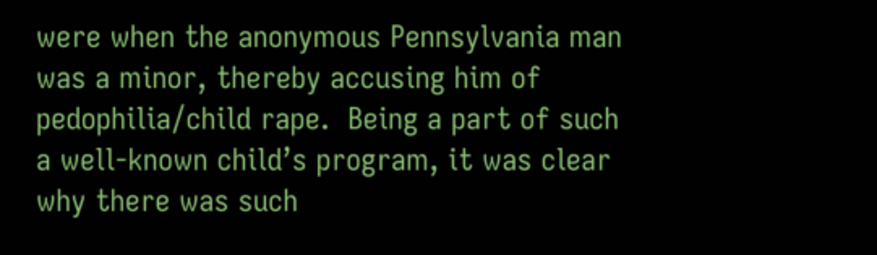were when the anonymous Pennsylvania man was a minor, thereby accusing him of pedophilia/child rape.  Being a part of such a well-known child’s program, it was clear why there was such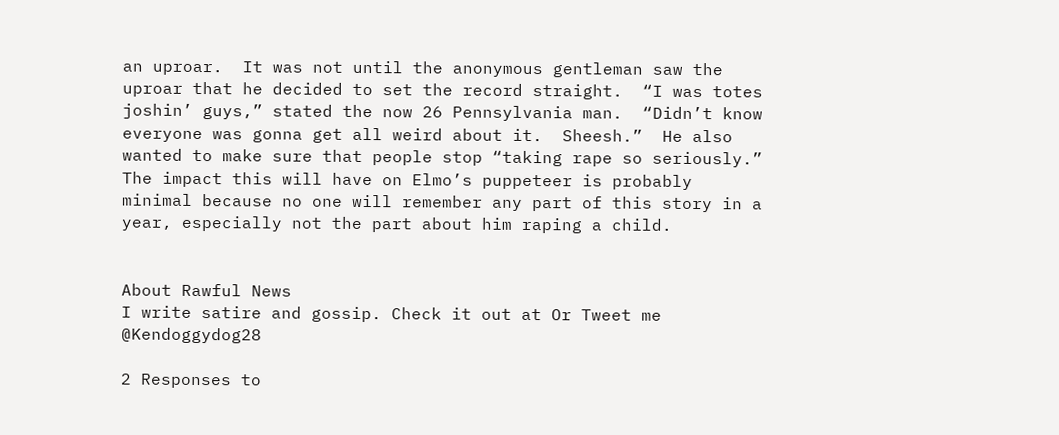an uproar.  It was not until the anonymous gentleman saw the uproar that he decided to set the record straight.  “I was totes joshin’ guys,” stated the now 26 Pennsylvania man.  “Didn’t know everyone was gonna get all weird about it.  Sheesh.”  He also wanted to make sure that people stop “taking rape so seriously.”  The impact this will have on Elmo’s puppeteer is probably minimal because no one will remember any part of this story in a year, especially not the part about him raping a child.


About Rawful News
I write satire and gossip. Check it out at Or Tweet me @Kendoggydog28

2 Responses to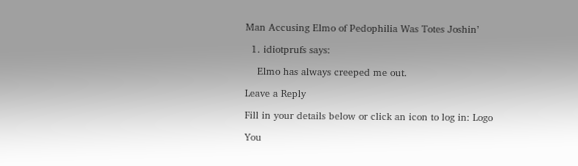Man Accusing Elmo of Pedophilia Was Totes Joshin’

  1. idiotprufs says:

    Elmo has always creeped me out.

Leave a Reply

Fill in your details below or click an icon to log in: Logo

You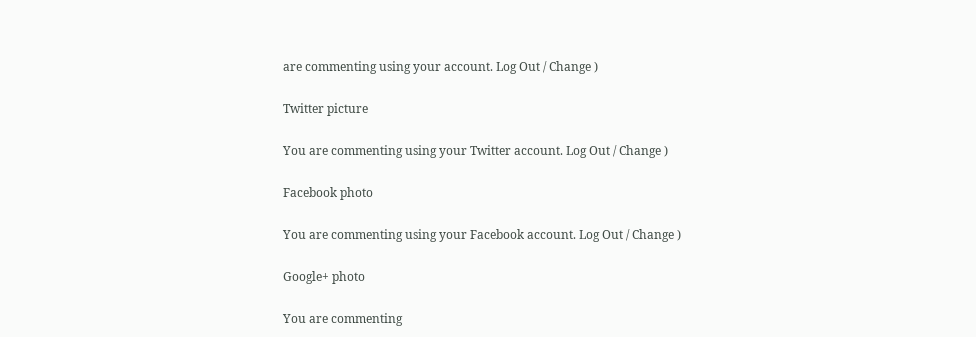are commenting using your account. Log Out / Change )

Twitter picture

You are commenting using your Twitter account. Log Out / Change )

Facebook photo

You are commenting using your Facebook account. Log Out / Change )

Google+ photo

You are commenting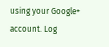using your Google+ account. Log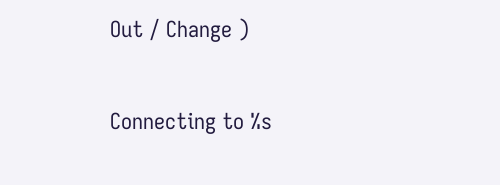Out / Change )

Connecting to %s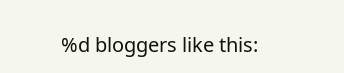%d bloggers like this: